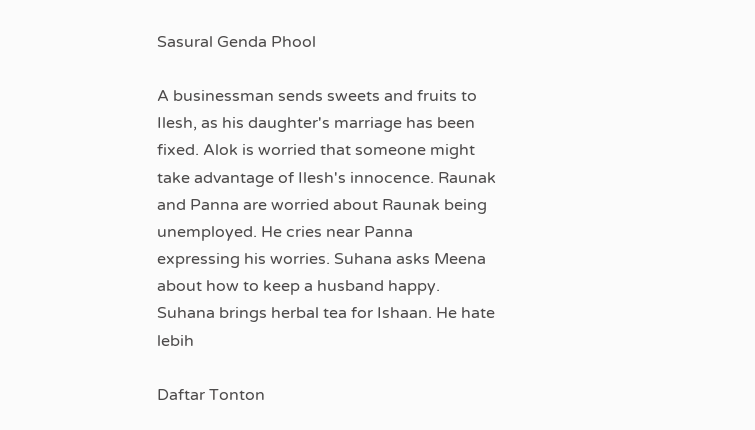Sasural Genda Phool

A businessman sends sweets and fruits to Ilesh, as his daughter's marriage has been fixed. Alok is worried that someone might take advantage of Ilesh's innocence. Raunak and Panna are worried about Raunak being unemployed. He cries near Panna expressing his worries. Suhana asks Meena about how to keep a husband happy. Suhana brings herbal tea for Ishaan. He hate lebih

Daftar Tonton